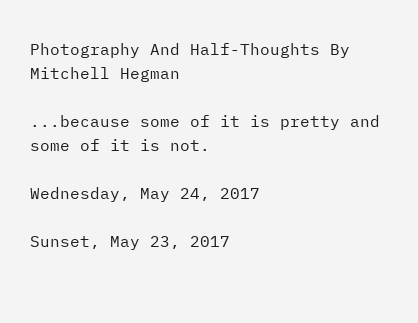Photography And Half-Thoughts By Mitchell Hegman

...because some of it is pretty and some of it is not.

Wednesday, May 24, 2017

Sunset, May 23, 2017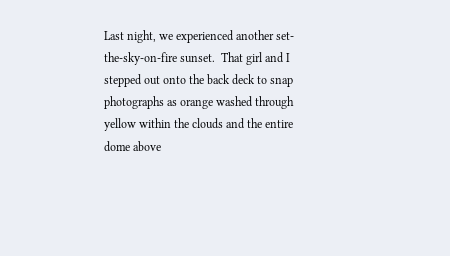Last night, we experienced another set-the-sky-on-fire sunset.  That girl and I stepped out onto the back deck to snap photographs as orange washed through yellow within the clouds and the entire dome above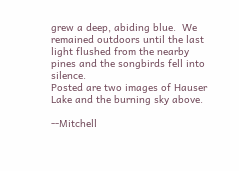grew a deep, abiding blue.  We remained outdoors until the last light flushed from the nearby pines and the songbirds fell into silence.
Posted are two images of Hauser Lake and the burning sky above.

--Mitchell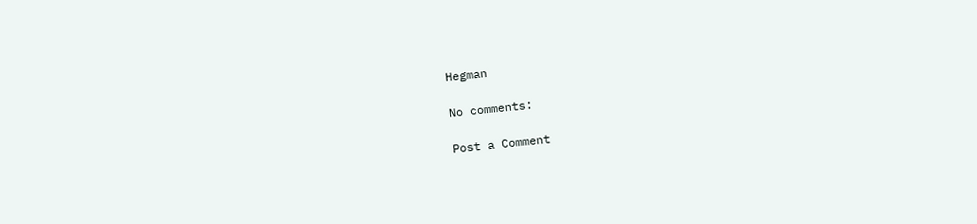Hegman

No comments:

Post a Comment